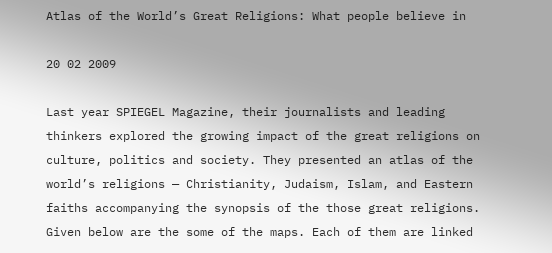Atlas of the World’s Great Religions: What people believe in

20 02 2009

Last year SPIEGEL Magazine, their journalists and leading thinkers explored the growing impact of the great religions on culture, politics and society. They presented an atlas of the world’s religions — Christianity, Judaism, Islam, and Eastern faiths accompanying the synopsis of the those great religions. Given below are the some of the maps. Each of them are linked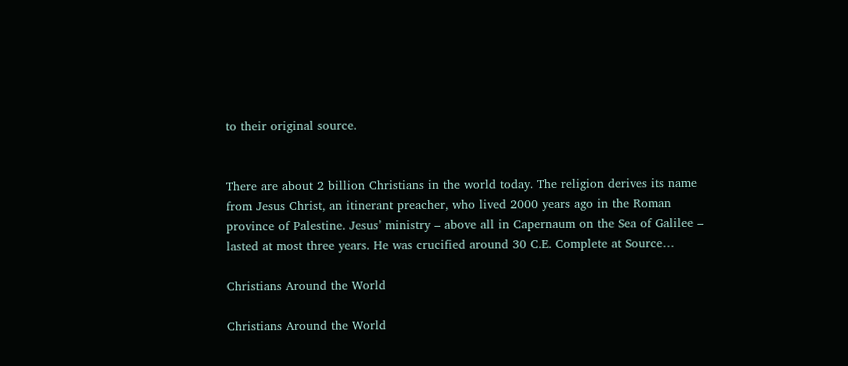to their original source.


There are about 2 billion Christians in the world today. The religion derives its name from Jesus Christ, an itinerant preacher, who lived 2000 years ago in the Roman province of Palestine. Jesus’ ministry – above all in Capernaum on the Sea of Galilee – lasted at most three years. He was crucified around 30 C.E. Complete at Source…

Christians Around the World

Christians Around the World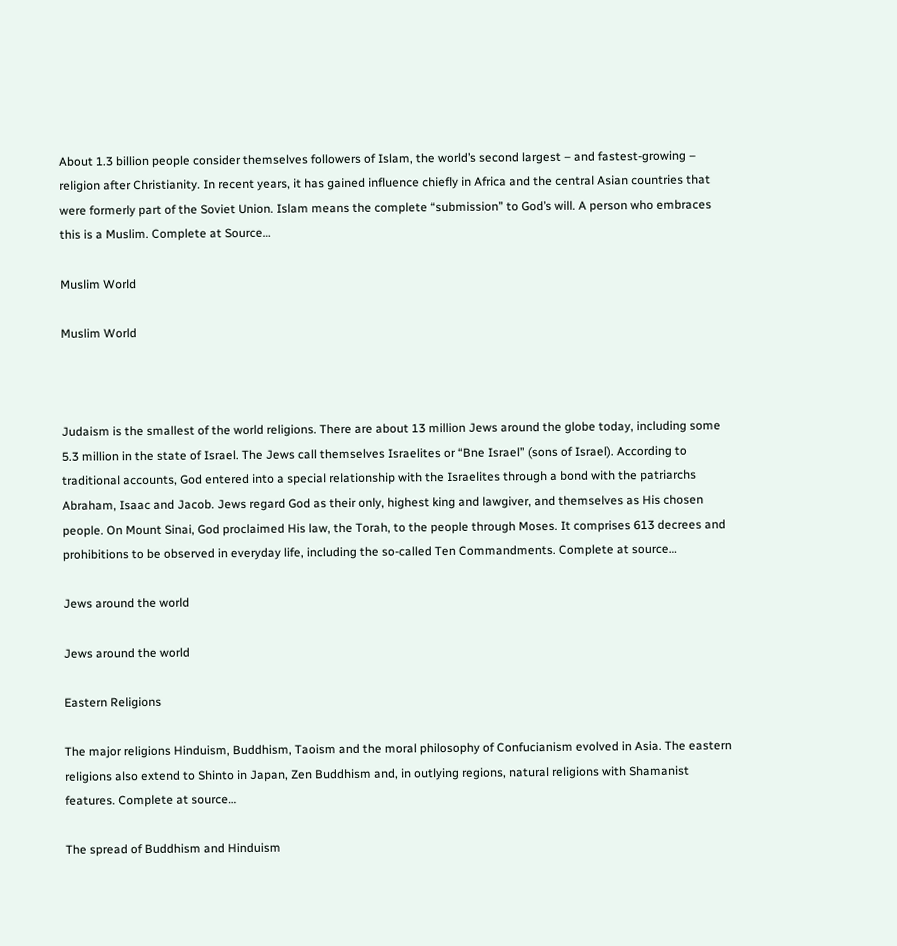About 1.3 billion people consider themselves followers of Islam, the world’s second largest – and fastest-growing – religion after Christianity. In recent years, it has gained influence chiefly in Africa and the central Asian countries that were formerly part of the Soviet Union. Islam means the complete “submission” to God’s will. A person who embraces this is a Muslim. Complete at Source…

Muslim World

Muslim World



Judaism is the smallest of the world religions. There are about 13 million Jews around the globe today, including some 5.3 million in the state of Israel. The Jews call themselves Israelites or “Bne Israel” (sons of Israel). According to traditional accounts, God entered into a special relationship with the Israelites through a bond with the patriarchs Abraham, Isaac and Jacob. Jews regard God as their only, highest king and lawgiver, and themselves as His chosen people. On Mount Sinai, God proclaimed His law, the Torah, to the people through Moses. It comprises 613 decrees and prohibitions to be observed in everyday life, including the so-called Ten Commandments. Complete at source…

Jews around the world

Jews around the world

Eastern Religions

The major religions Hinduism, Buddhism, Taoism and the moral philosophy of Confucianism evolved in Asia. The eastern religions also extend to Shinto in Japan, Zen Buddhism and, in outlying regions, natural religions with Shamanist features. Complete at source…

The spread of Buddhism and Hinduism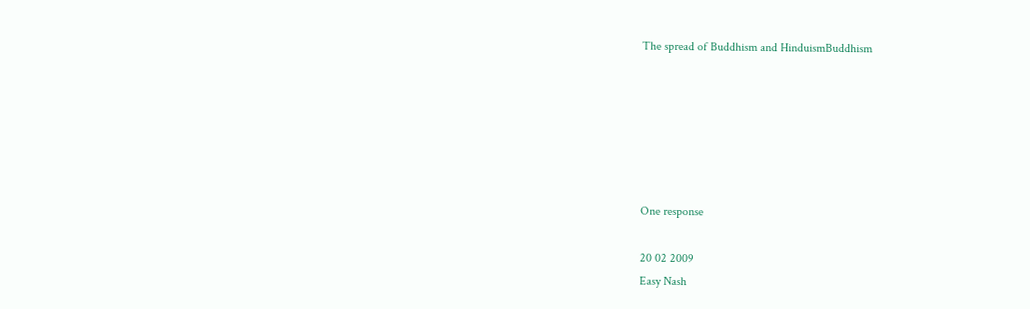The spread of Buddhism and HinduismBuddhism






One response

20 02 2009
Easy Nash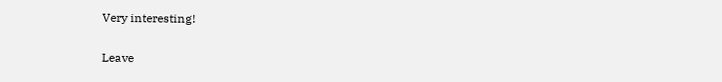Very interesting!

Leave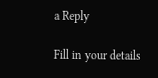a Reply

Fill in your details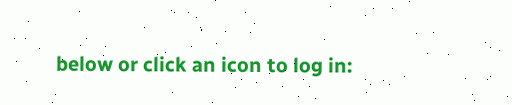below or click an icon to log in: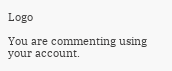Logo

You are commenting using your account.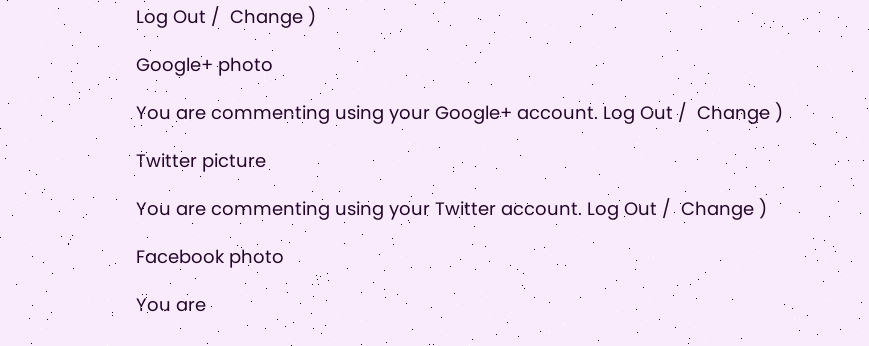Log Out /  Change )

Google+ photo

You are commenting using your Google+ account. Log Out /  Change )

Twitter picture

You are commenting using your Twitter account. Log Out /  Change )

Facebook photo

You are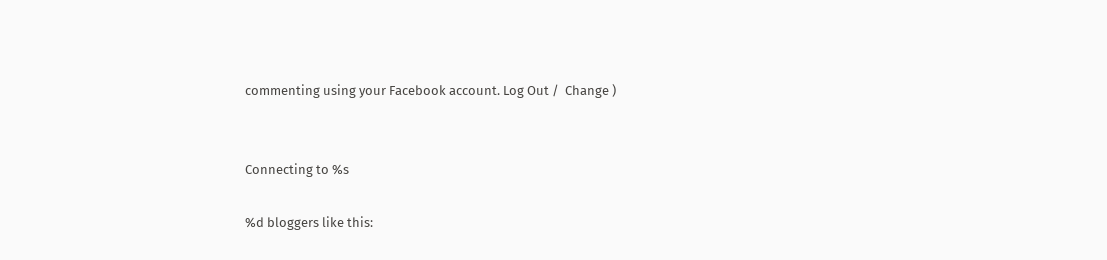commenting using your Facebook account. Log Out /  Change )


Connecting to %s

%d bloggers like this: